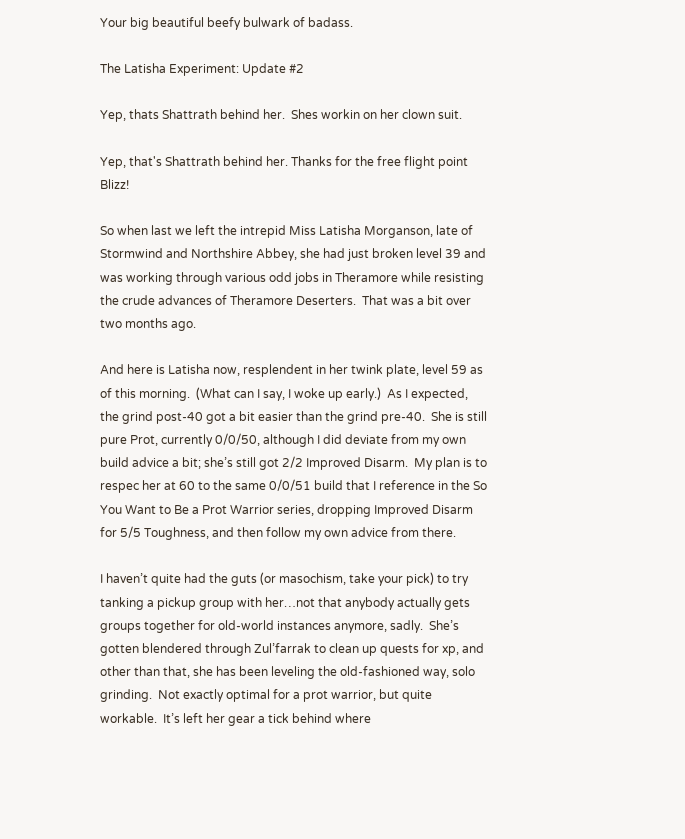Your big beautiful beefy bulwark of badass.

The Latisha Experiment: Update #2

Yep, thats Shattrath behind her.  Shes workin on her clown suit.

Yep, that's Shattrath behind her. Thanks for the free flight point Blizz!

So when last we left the intrepid Miss Latisha Morganson, late of Stormwind and Northshire Abbey, she had just broken level 39 and was working through various odd jobs in Theramore while resisting the crude advances of Theramore Deserters.  That was a bit over two months ago.

And here is Latisha now, resplendent in her twink plate, level 59 as of this morning.  (What can I say, I woke up early.)  As I expected, the grind post-40 got a bit easier than the grind pre-40.  She is still pure Prot, currently 0/0/50, although I did deviate from my own build advice a bit; she’s still got 2/2 Improved Disarm.  My plan is to respec her at 60 to the same 0/0/51 build that I reference in the So You Want to Be a Prot Warrior series, dropping Improved Disarm for 5/5 Toughness, and then follow my own advice from there.

I haven’t quite had the guts (or masochism, take your pick) to try tanking a pickup group with her…not that anybody actually gets groups together for old-world instances anymore, sadly.  She’s gotten blendered through Zul’farrak to clean up quests for xp, and other than that, she has been leveling the old-fashioned way, solo grinding.  Not exactly optimal for a prot warrior, but quite workable.  It’s left her gear a tick behind where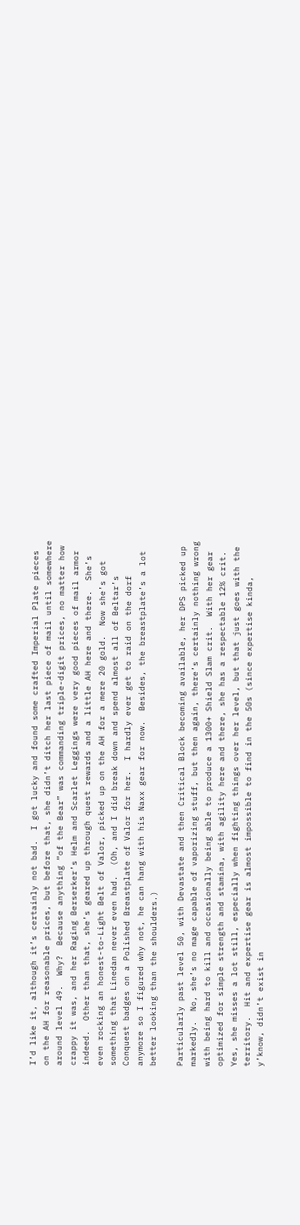I’d like it, although it’s certainly not bad.  I got lucky and found some crafted Imperial Plate pieces on the AH for reasonable prices, but before that, she didn’t ditch her last piece of mail until somewhere around level 49.  Why?  Because anything “of the Bear” was commanding triple-digit prices, no matter how crappy it was, and her Raging Berserker’s Helm and Scarlet Leggings were very good pieces of mail armor indeed.  Other than that, she’s geared up through quest rewards and a little AH here and there.  She’s even rocking an honest-to-Light Belt of Valor, picked up on the AH for a mere 20 gold.  Now she’s got something that Linedan never even had.  (Oh, and I did break down and spend almost all of Beltar’s Conquest badges on a Polished Breastplate of Valor for her.  I hardly ever get to raid on the dorf anymore so I figured why not, he can hang with his Naxx gear for now.  Besides, the breastplate’s a lot better looking than the shoulders.)

Particularly past level 50, with Devastate and then Critical Block becoming available, her DPS picked up markedly.  No, she’s no mage capable of vaporizing stuff, but then again, there’s certainly nothing wrong with being hard to kill and occasionally being able to produce a 1300+ Shield Slam crit.  With her gear optimized for simple strength and stamina, with agility here and there, she has a respectable 12% crit.  Yes, she misses a lot still, especially when fighting things over her level, but that just goes with the territory.  Hit and expertise gear is almost impossible to find in the 50s (since expertise kinda, y’know, didn’t exist in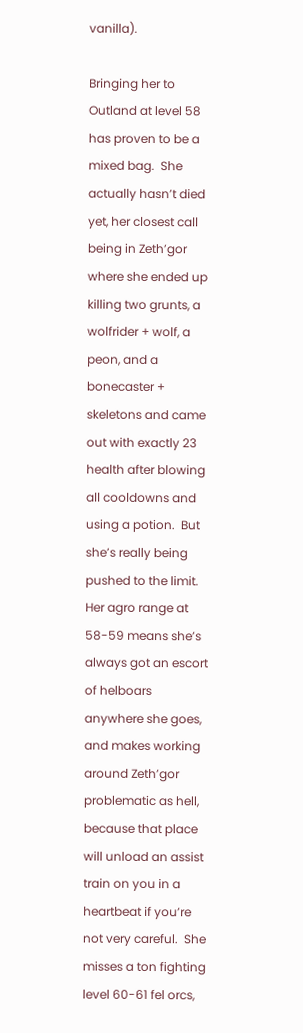vanilla).

Bringing her to Outland at level 58 has proven to be a mixed bag.  She actually hasn’t died yet, her closest call being in Zeth’gor where she ended up killing two grunts, a wolfrider + wolf, a peon, and a bonecaster + skeletons and came out with exactly 23 health after blowing all cooldowns and using a potion.  But she’s really being pushed to the limit.  Her agro range at 58-59 means she’s always got an escort of helboars anywhere she goes, and makes working around Zeth’gor problematic as hell, because that place will unload an assist train on you in a heartbeat if you’re not very careful.  She misses a ton fighting level 60-61 fel orcs,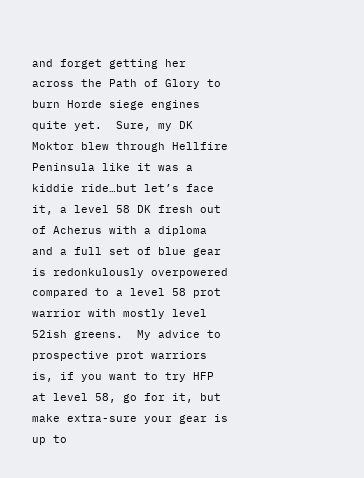and forget getting her across the Path of Glory to burn Horde siege engines quite yet.  Sure, my DK Moktor blew through Hellfire Peninsula like it was a kiddie ride…but let’s face it, a level 58 DK fresh out of Acherus with a diploma and a full set of blue gear is redonkulously overpowered compared to a level 58 prot warrior with mostly level 52ish greens.  My advice to prospective prot warriors is, if you want to try HFP at level 58, go for it, but make extra-sure your gear is up to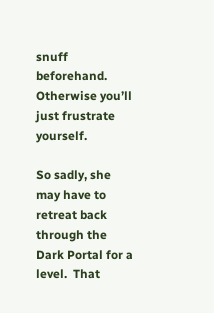snuff beforehand.  Otherwise you’ll just frustrate yourself.

So sadly, she may have to retreat back through the Dark Portal for a level.  That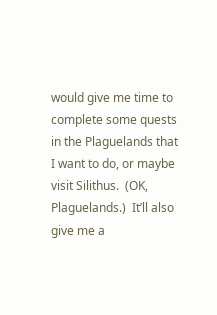would give me time to complete some quests in the Plaguelands that I want to do, or maybe visit Silithus.  (OK, Plaguelands.)  It’ll also give me a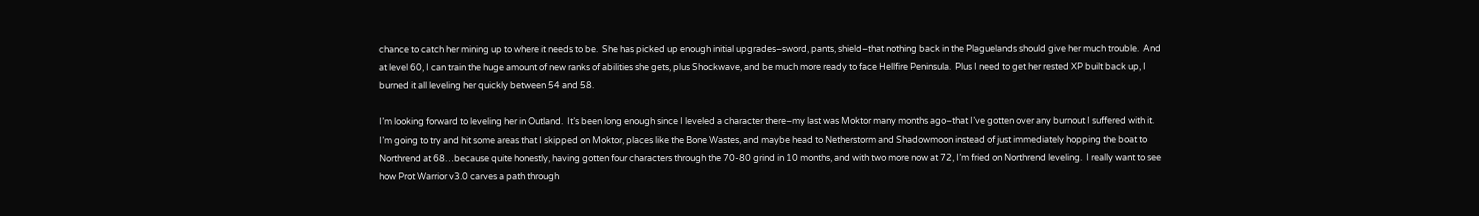chance to catch her mining up to where it needs to be.  She has picked up enough initial upgrades–sword, pants, shield–that nothing back in the Plaguelands should give her much trouble.  And at level 60, I can train the huge amount of new ranks of abilities she gets, plus Shockwave, and be much more ready to face Hellfire Peninsula.  Plus I need to get her rested XP built back up, I burned it all leveling her quickly between 54 and 58.

I’m looking forward to leveling her in Outland.  It’s been long enough since I leveled a character there–my last was Moktor many months ago–that I’ve gotten over any burnout I suffered with it.  I’m going to try and hit some areas that I skipped on Moktor, places like the Bone Wastes, and maybe head to Netherstorm and Shadowmoon instead of just immediately hopping the boat to Northrend at 68…because quite honestly, having gotten four characters through the 70-80 grind in 10 months, and with two more now at 72, I’m fried on Northrend leveling.  I really want to see how Prot Warrior v3.0 carves a path through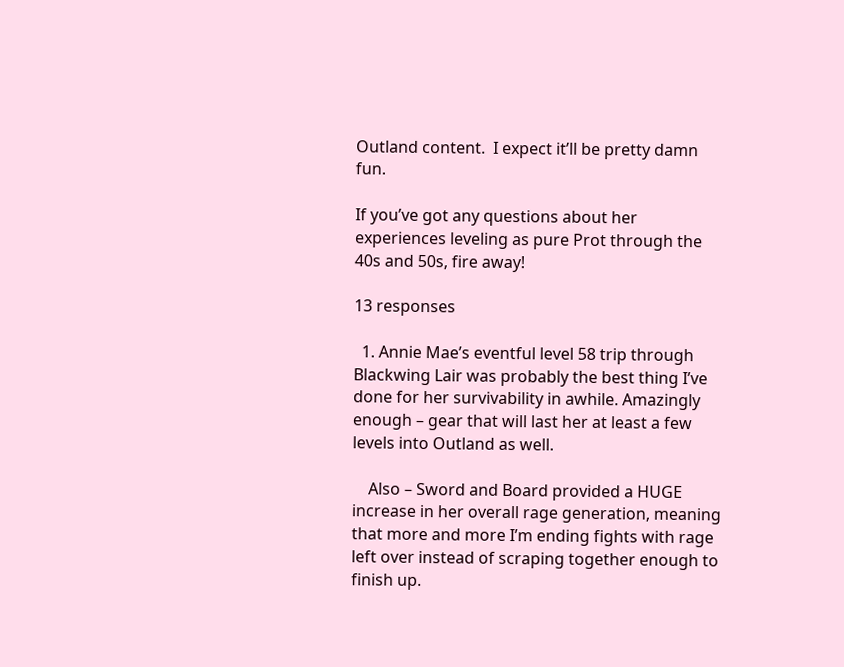Outland content.  I expect it’ll be pretty damn fun.

If you’ve got any questions about her experiences leveling as pure Prot through the 40s and 50s, fire away!

13 responses

  1. Annie Mae’s eventful level 58 trip through Blackwing Lair was probably the best thing I’ve done for her survivability in awhile. Amazingly enough – gear that will last her at least a few levels into Outland as well.

    Also – Sword and Board provided a HUGE increase in her overall rage generation, meaning that more and more I’m ending fights with rage left over instead of scraping together enough to finish up.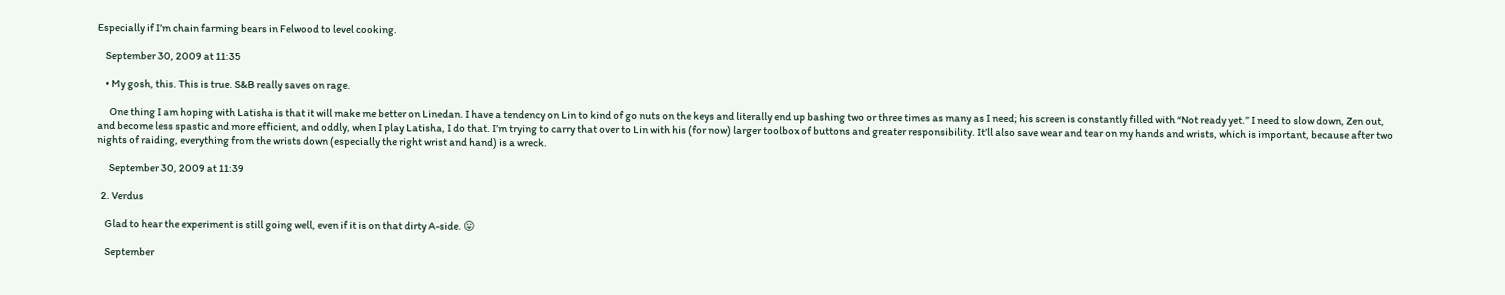Especially if I’m chain farming bears in Felwood to level cooking.

    September 30, 2009 at 11:35

    • My gosh, this. This is true. S&B really saves on rage.

      One thing I am hoping with Latisha is that it will make me better on Linedan. I have a tendency on Lin to kind of go nuts on the keys and literally end up bashing two or three times as many as I need; his screen is constantly filled with “Not ready yet.” I need to slow down, Zen out, and become less spastic and more efficient, and oddly, when I play Latisha, I do that. I’m trying to carry that over to Lin with his (for now) larger toolbox of buttons and greater responsibility. It’ll also save wear and tear on my hands and wrists, which is important, because after two nights of raiding, everything from the wrists down (especially the right wrist and hand) is a wreck.

      September 30, 2009 at 11:39

  2. Verdus

    Glad to hear the experiment is still going well, even if it is on that dirty A-side. 😛

    September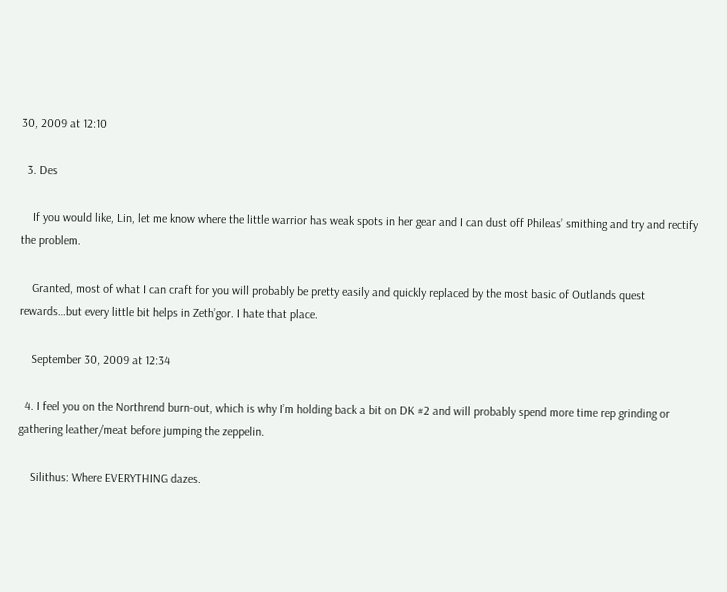30, 2009 at 12:10

  3. Des

    If you would like, Lin, let me know where the little warrior has weak spots in her gear and I can dust off Phileas’ smithing and try and rectify the problem.

    Granted, most of what I can craft for you will probably be pretty easily and quickly replaced by the most basic of Outlands quest rewards…but every little bit helps in Zeth’gor. I hate that place.

    September 30, 2009 at 12:34

  4. I feel you on the Northrend burn-out, which is why I’m holding back a bit on DK #2 and will probably spend more time rep grinding or gathering leather/meat before jumping the zeppelin.

    Silithus: Where EVERYTHING dazes.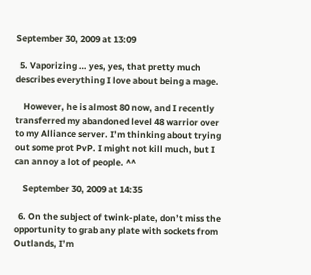September 30, 2009 at 13:09

  5. Vaporizing … yes, yes, that pretty much describes everything I love about being a mage.

    However, he is almost 80 now, and I recently transferred my abandoned level 48 warrior over to my Alliance server. I’m thinking about trying out some prot PvP. I might not kill much, but I can annoy a lot of people. ^^

    September 30, 2009 at 14:35

  6. On the subject of twink-plate, don’t miss the opportunity to grab any plate with sockets from Outlands, I’m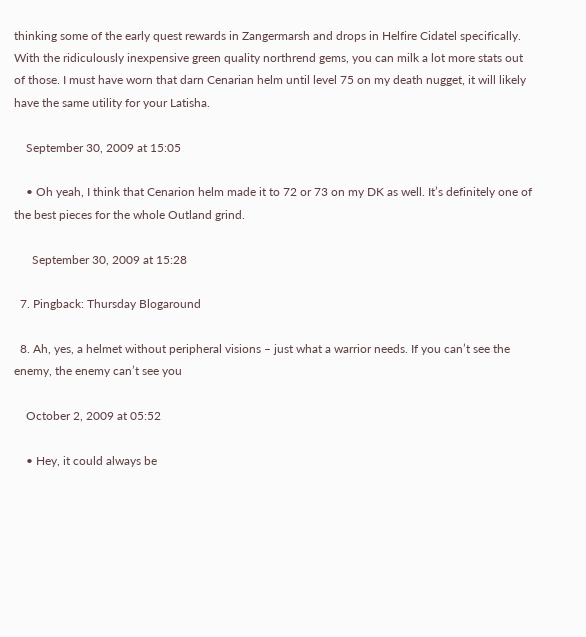thinking some of the early quest rewards in Zangermarsh and drops in Helfire Cidatel specifically. With the ridiculously inexpensive green quality northrend gems, you can milk a lot more stats out of those. I must have worn that darn Cenarian helm until level 75 on my death nugget, it will likely have the same utility for your Latisha.

    September 30, 2009 at 15:05

    • Oh yeah, I think that Cenarion helm made it to 72 or 73 on my DK as well. It’s definitely one of the best pieces for the whole Outland grind.

      September 30, 2009 at 15:28

  7. Pingback: Thursday Blogaround

  8. Ah, yes, a helmet without peripheral visions – just what a warrior needs. If you can’t see the enemy, the enemy can’t see you

    October 2, 2009 at 05:52

    • Hey, it could always be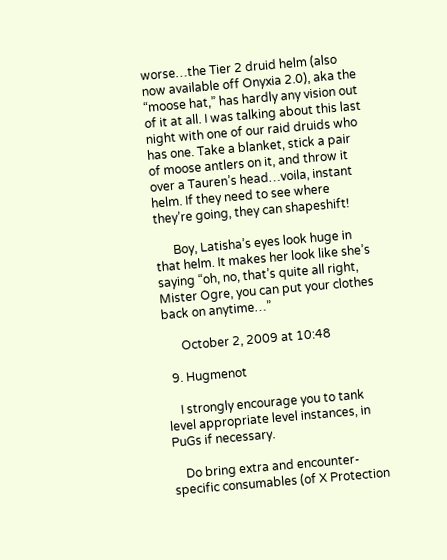worse…the Tier 2 druid helm (also now available off Onyxia 2.0), aka the “moose hat,” has hardly any vision out of it at all. I was talking about this last night with one of our raid druids who has one. Take a blanket, stick a pair of moose antlers on it, and throw it over a Tauren’s head…voila, instant helm. If they need to see where they’re going, they can shapeshift!

      Boy, Latisha’s eyes look huge in that helm. It makes her look like she’s saying “oh, no, that’s quite all right, Mister Ogre, you can put your clothes back on anytime…”

      October 2, 2009 at 10:48

  9. Hugmenot

    I strongly encourage you to tank level appropriate level instances, in PuGs if necessary.

    Do bring extra and encounter-specific consumables (of X Protection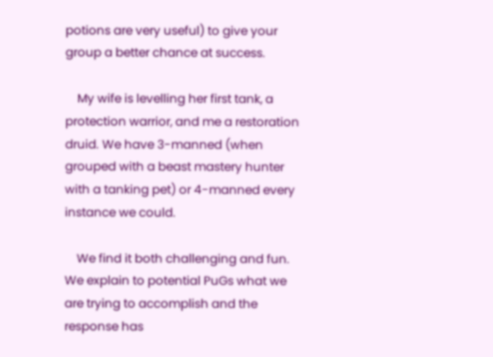potions are very useful) to give your group a better chance at success.

    My wife is levelling her first tank, a protection warrior, and me a restoration druid. We have 3-manned (when grouped with a beast mastery hunter with a tanking pet) or 4-manned every instance we could.

    We find it both challenging and fun. We explain to potential PuGs what we are trying to accomplish and the response has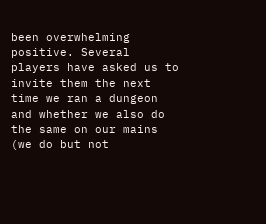been overwhelming positive. Several players have asked us to invite them the next time we ran a dungeon and whether we also do the same on our mains (we do but not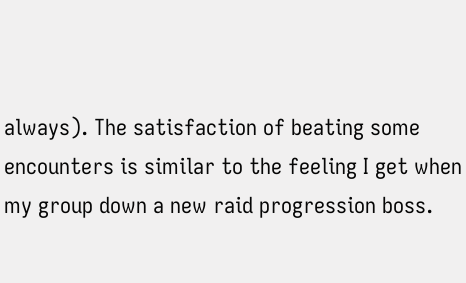always). The satisfaction of beating some encounters is similar to the feeling I get when my group down a new raid progression boss.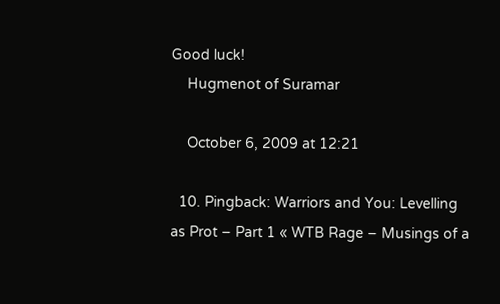Good luck!
    Hugmenot of Suramar

    October 6, 2009 at 12:21

  10. Pingback: Warriors and You: Levelling as Prot – Part 1 « WTB Rage – Musings of a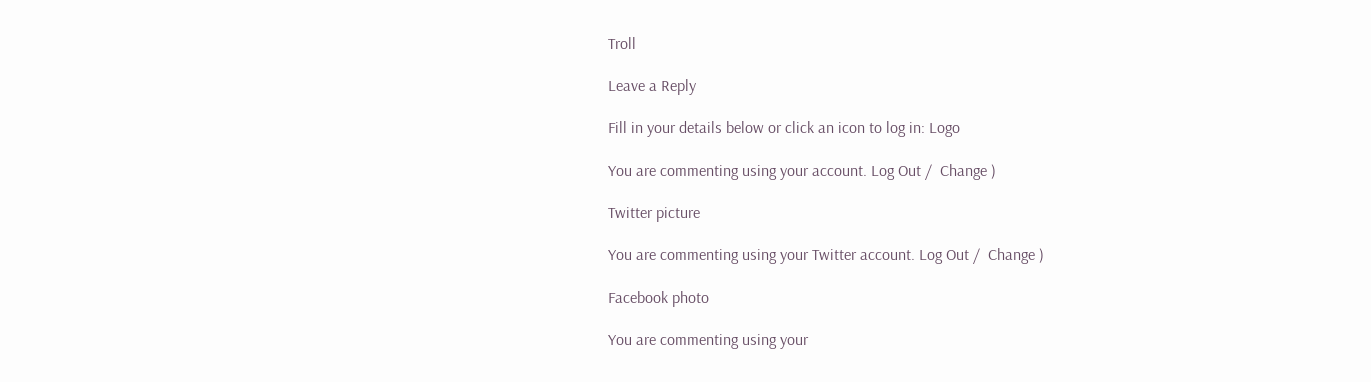Troll

Leave a Reply

Fill in your details below or click an icon to log in: Logo

You are commenting using your account. Log Out /  Change )

Twitter picture

You are commenting using your Twitter account. Log Out /  Change )

Facebook photo

You are commenting using your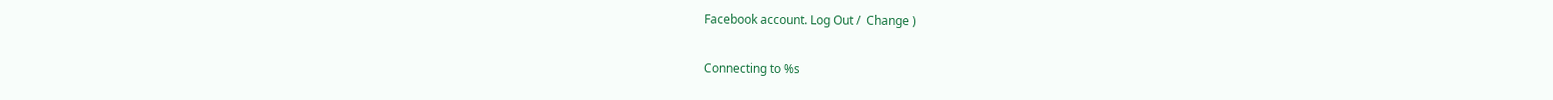Facebook account. Log Out /  Change )

Connecting to %s